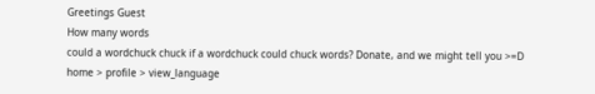Greetings Guest
How many words
could a wordchuck chuck if a wordchuck could chuck words? Donate, and we might tell you >=D
home > profile > view_language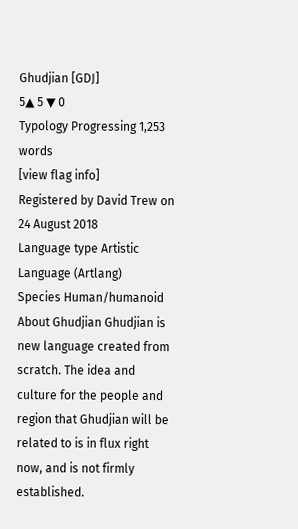Ghudjian [GDJ]
5▲ 5 ▼ 0
Typology Progressing 1,253 words
[view flag info]
Registered by David Trew on 24 August 2018
Language type Artistic Language (Artlang)
Species Human/humanoid
About Ghudjian Ghudjian is new language created from scratch. The idea and culture for the people and region that Ghudjian will be related to is in flux right now, and is not firmly established.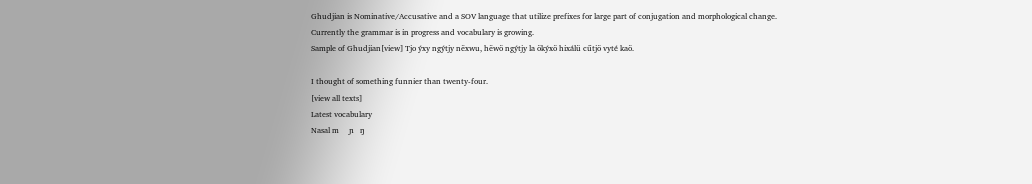Ghudjian is Nominative/Accusative and a SOV language that utilize prefixes for large part of conjugation and morphological change.
Currently the grammar is in progress and vocabulary is growing.
Sample of Ghudjian[view] Tjo ýxy ngýtjy nëxwu, hëwö ngýtjy la ökýxö hixálü cűtjö vyté kaö.

I thought of something funnier than twenty-four.
[view all texts]
Latest vocabulary
Nasal m     ɲ   ŋ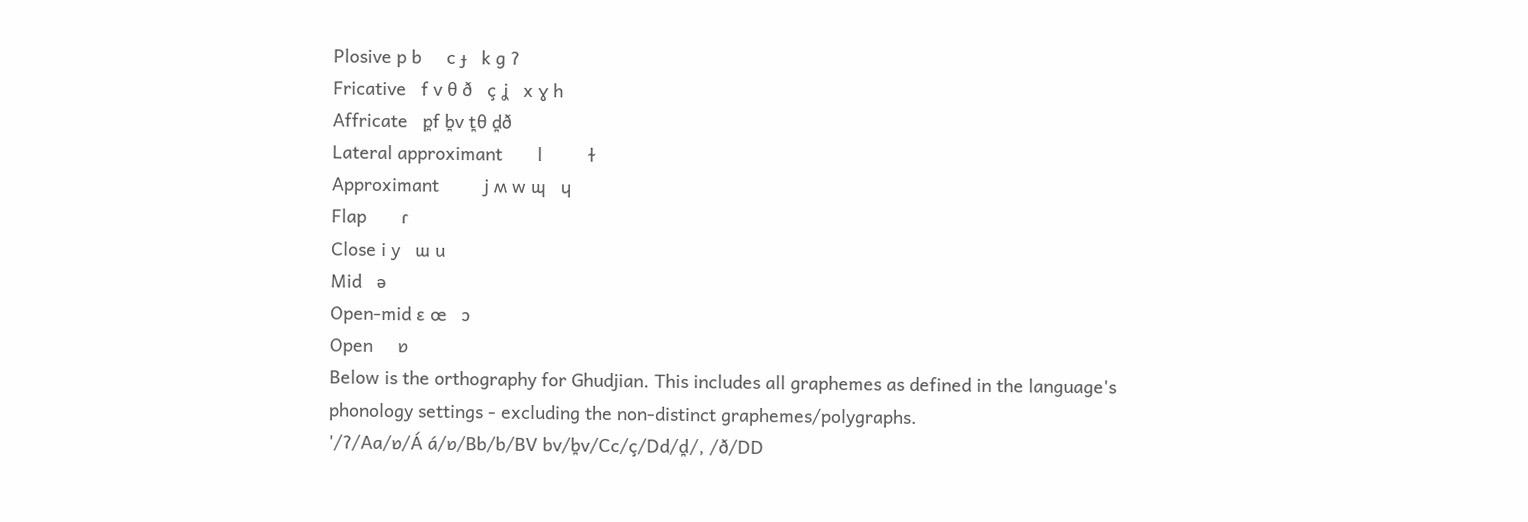Plosive p b     c ɟ   k g ʔ
Fricative   f v θ ð   ç ʝ   x ɣ h
Affricate   p̪f b̪v t̪θ d̪ð
Lateral approximant       l         ɫ
Approximant         j ʍ w ɰ   ɥ
Flap       ɾ
Close i y   ɯ u
Mid   ə
Open-mid ɛ œ   ɔ
Open     ɒ
Below is the orthography for Ghudjian. This includes all graphemes as defined in the language's phonology settings - excluding the non-distinct graphemes/polygraphs.
'/ʔ/Aa/ɒ/Á á/ɒ/Bb/b/BV bv/b̪v/Cc/ç/Dd/d̪/, /ð/DD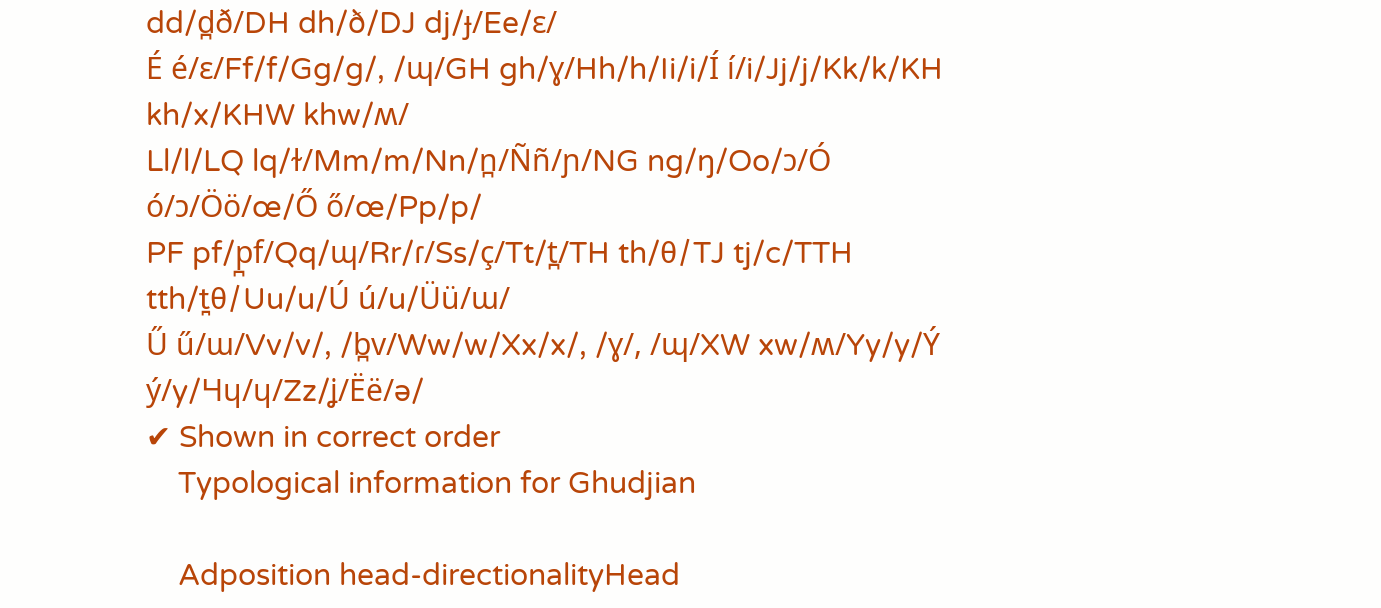dd/d̪ð/DH dh/ð/DJ dj/ɟ/Ee/ɛ/
É é/ɛ/Ff/f/Gg/g/, /ɰ/GH gh/ɣ/Hh/h/Ii/i/Í í/i/Jj/j/Kk/k/KH kh/x/KHW khw/ʍ/
Ll/l/LQ lq/ɫ/Mm/m/Nn/n̪/Ññ/ɲ/NG ng/ŋ/Oo/ɔ/Ó ó/ɔ/Öö/œ/Ő ő/œ/Pp/p/
PF pf/p̪f/Qq/ɰ/Rr/ɾ/Ss/ç/Tt/t̪/TH th/θ/TJ tj/c/TTH tth/t̪θ/Uu/u/Ú ú/u/Üü/ɯ/
Ű ű/ɯ/Vv/v/, /b̪v/Ww/w/Xx/x/, /ɣ/, /ɰ/XW xw/ʍ/Yy/y/Ý ý/y/Ɥɥ/ɥ/Zz/ʝ/Ëë/ə/
✔ Shown in correct order
    Typological information for Ghudjian

    Adposition head-directionalityHead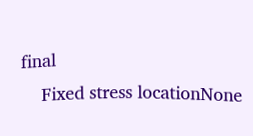final
    Fixed stress locationNone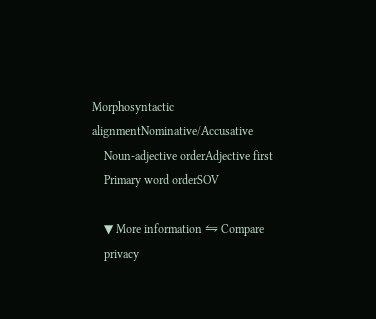Morphosyntactic alignmentNominative/Accusative
    Noun-adjective orderAdjective first
    Primary word orderSOV

    ▼ More information ⇋ Compare
    privacy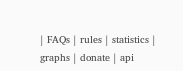| FAQs | rules | statistics | graphs | donate | api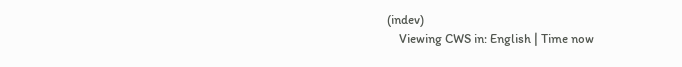(indev)
    Viewing CWS in: English | Time now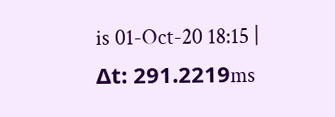is 01-Oct-20 18:15 | Δt: 291.2219ms